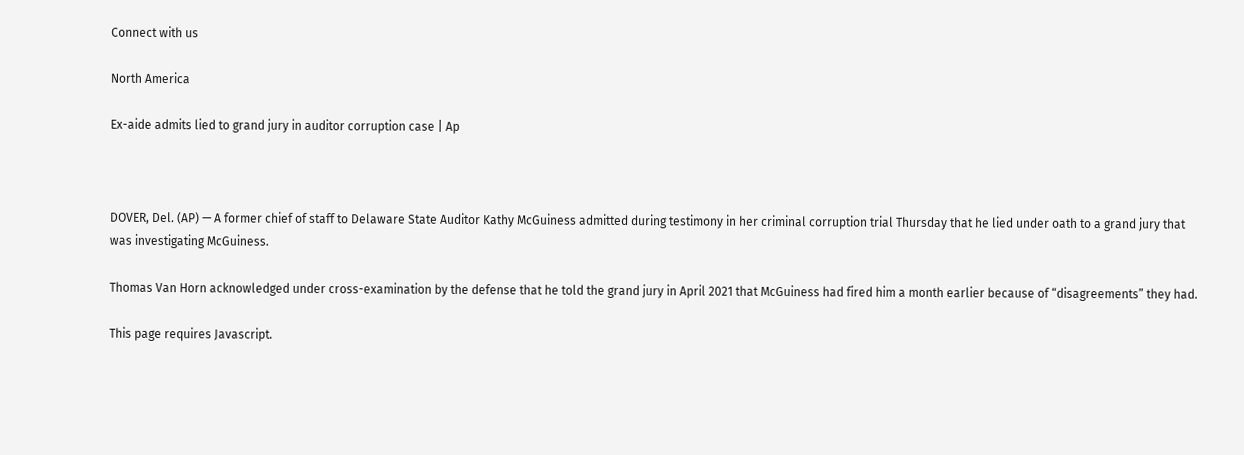Connect with us

North America

Ex-aide admits lied to grand jury in auditor corruption case | Ap



DOVER, Del. (AP) — A former chief of staff to Delaware State Auditor Kathy McGuiness admitted during testimony in her criminal corruption trial Thursday that he lied under oath to a grand jury that was investigating McGuiness.

Thomas Van Horn acknowledged under cross-examination by the defense that he told the grand jury in April 2021 that McGuiness had fired him a month earlier because of “disagreements” they had.

This page requires Javascript.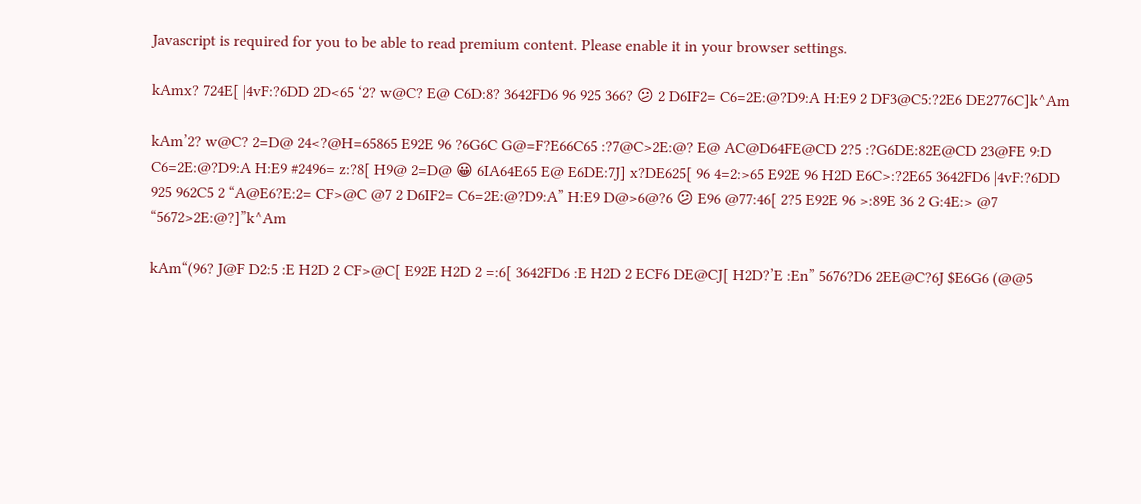Javascript is required for you to be able to read premium content. Please enable it in your browser settings.

kAmx? 724E[ |4vF:?6DD 2D<65 ‘2? w@C? E@ C6D:8? 3642FD6 96 925 366? 😕 2 D6IF2= C6=2E:@?D9:A H:E9 2 DF3@C5:?2E6 DE2776C]k^Am

kAm’2? w@C? 2=D@ 24<?@H=65865 E92E 96 ?6G6C G@=F?E66C65 :?7@C>2E:@? E@ AC@D64FE@CD 2?5 :?G6DE:82E@CD 23@FE 9:D C6=2E:@?D9:A H:E9 #2496= z:?8[ H9@ 2=D@ 😀 6IA64E65 E@ E6DE:7J] x?DE625[ 96 4=2:>65 E92E 96 H2D E6C>:?2E65 3642FD6 |4vF:?6DD 925 962C5 2 “A@E6?E:2= CF>@C @7 2 D6IF2= C6=2E:@?D9:A” H:E9 D@>6@?6 😕 E96 @77:46[ 2?5 E92E 96 >:89E 36 2 G:4E:> @7 “5672>2E:@?]”k^Am

kAm“(96? J@F D2:5 :E H2D 2 CF>@C[ E92E H2D 2 =:6[ 3642FD6 :E H2D 2 ECF6 DE@CJ[ H2D?’E :En” 5676?D6 2EE@C?6J $E6G6 (@@5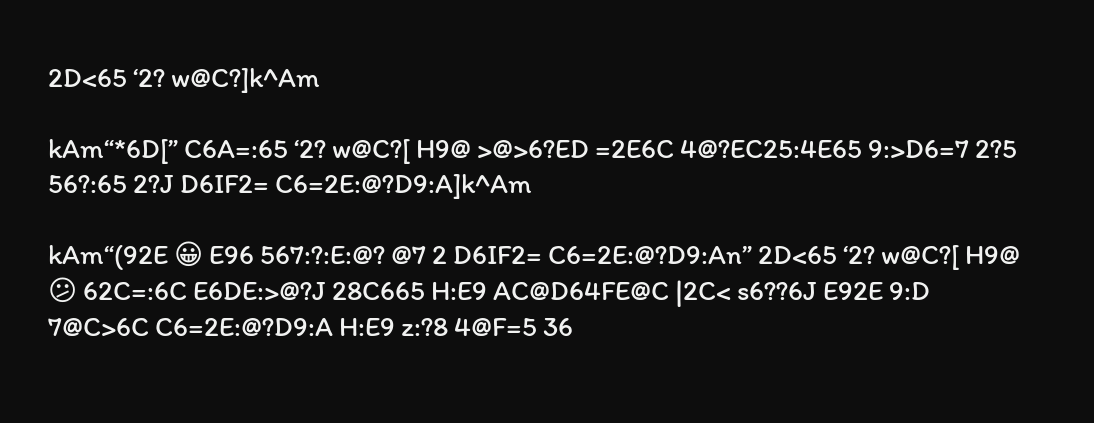2D<65 ‘2? w@C?]k^Am

kAm“*6D[” C6A=:65 ‘2? w@C?[ H9@ >@>6?ED =2E6C 4@?EC25:4E65 9:>D6=7 2?5 56?:65 2?J D6IF2= C6=2E:@?D9:A]k^Am

kAm“(92E 😀 E96 567:?:E:@? @7 2 D6IF2= C6=2E:@?D9:An” 2D<65 ‘2? w@C?[ H9@ 😕 62C=:6C E6DE:>@?J 28C665 H:E9 AC@D64FE@C |2C< s6??6J E92E 9:D 7@C>6C C6=2E:@?D9:A H:E9 z:?8 4@F=5 36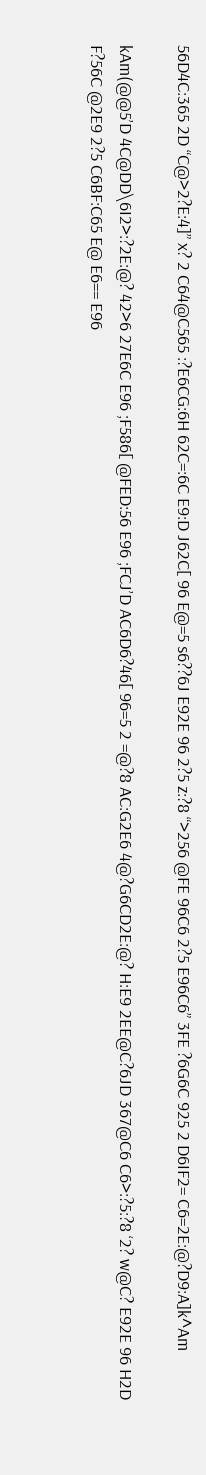56D4C:365 2D “C@>2?E:4]” x? 2 C64@C565 :?E6CG:6H 62C=:6C E9:D J62C[ 96 E@=5 s6??6J E92E 96 2?5 z:?8 “>256 @FE 96C6 2?5 E96C6” 3FE ?6G6C 925 2 D6IF2= C6=2E:@?D9:A]k^Am

kAm(@@5’D 4C@DD\6I2>:?2E:@? 42>6 27E6C E96 ;F586[ @FED:56 E96 ;FCJ’D AC6D6?46[ 96=5 2 =@?8 AC:G2E6 4@?G6CD2E:@? H:E9 2EE@C?6JD 367@C6 C6>:?5:?8 ‘2? w@C? E92E 96 H2D F?56C @2E9 2?5 C6BF:C65 E@ E6== E96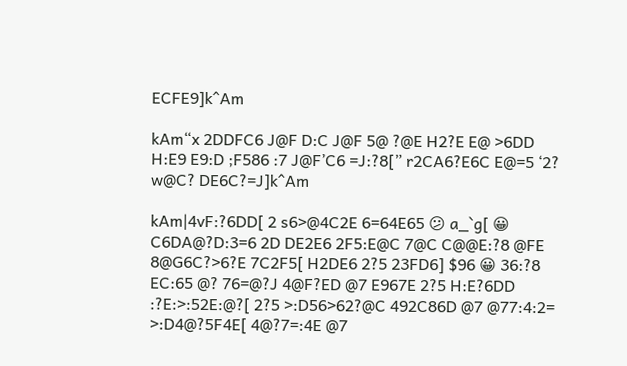ECFE9]k^Am

kAm“x 2DDFC6 J@F D:C J@F 5@ ?@E H2?E E@ >6DD H:E9 E9:D ;F586 :7 J@F’C6 =J:?8[” r2CA6?E6C E@=5 ‘2? w@C? DE6C?=J]k^Am

kAm|4vF:?6DD[ 2 s6>@4C2E 6=64E65 😕 a_`g[ 😀 C6DA@?D:3=6 2D DE2E6 2F5:E@C 7@C C@@E:?8 @FE 8@G6C?>6?E 7C2F5[ H2DE6 2?5 23FD6] $96 😀 36:?8 EC:65 @? 76=@?J 4@F?ED @7 E967E 2?5 H:E?6DD :?E:>:52E:@?[ 2?5 >:D56>62?@C 492C86D @7 @77:4:2= >:D4@?5F4E[ 4@?7=:4E @7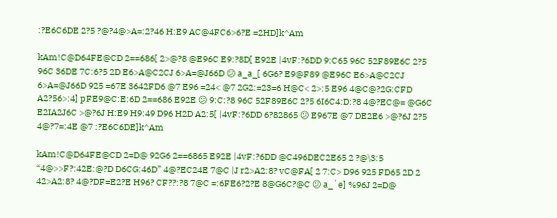:?E6C6DE 2?5 ?@?4@>A=:2?46 H:E9 AC@4FC6>6?E =2HD]k^Am

kAm!C@D64FE@CD 2==686[ 2>@?8 @E96C E9:?8D[ E92E |4vF:?6DD 9:C65 96C 52F89E6C 2?5 96C 36DE 7C:6?5 2D E6>A@C2CJ 6>A=@J66D 😕 a_a_[ 6G6? E9@F89 @E96C E6>A@C2CJ 6>A=@J66D 925 =67E 3642FD6 @7 E96 =24< @7 2G2:=23=6 H@C< 2>:5 E96 4@C@?2G:CFD A2?56>:4] pFE9@C:E:6D 2==686 E92E 😕 9:C:?8 96C 52F89E6C 2?5 6I6C4:D:?8 4@?EC@= @G6C E2IA2J6C >@?6J H:E9 H9:49 D96 H2D A2:5[ |4vF:?6DD 6?82865 😕 E967E @7 DE2E6 >@?6J 2?5 4@?7=:4E @7 :?E6C6DE]k^Am

kAm!C@D64FE@CD 2=D@ 92G6 2==6865 E92E |4vF:?6DD @C496DEC2E65 2 ?@\3:5 “4@>>F?:42E:@?D D6CG:46D” 4@?EC24E 7@C |J r2>A2:8? vC@FA[ 2 7:C> D96 925 FD65 2D 2 42>A2:8? 4@?DF=E2?E H96? CF??:?8 7@C =:6FE6?2?E 8@G6C?@C 😕 a_`e] %96J 2=D@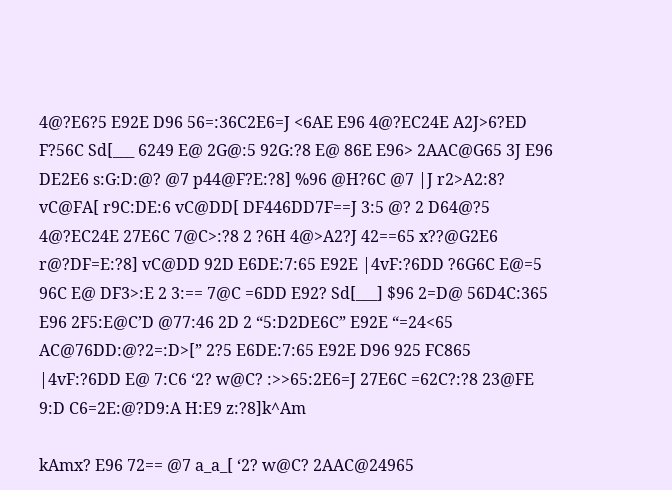4@?E6?5 E92E D96 56=:36C2E6=J <6AE E96 4@?EC24E A2J>6?ED F?56C Sd[___ 6249 E@ 2G@:5 92G:?8 E@ 86E E96> 2AAC@G65 3J E96 DE2E6 s:G:D:@? @7 p44@F?E:?8] %96 @H?6C @7 |J r2>A2:8? vC@FA[ r9C:DE:6 vC@DD[ DF446DD7F==J 3:5 @? 2 D64@?5 4@?EC24E 27E6C 7@C>:?8 2 ?6H 4@>A2?J 42==65 x??@G2E6 r@?DF=E:?8] vC@DD 92D E6DE:7:65 E92E |4vF:?6DD ?6G6C E@=5 96C E@ DF3>:E 2 3:== 7@C =6DD E92? Sd[___] $96 2=D@ 56D4C:365 E96 2F5:E@C’D @77:46 2D 2 “5:D2DE6C” E92E “=24<65 AC@76DD:@?2=:D>[” 2?5 E6DE:7:65 E92E D96 925 FC865 |4vF:?6DD E@ 7:C6 ‘2? w@C? :>>65:2E6=J 27E6C =62C?:?8 23@FE 9:D C6=2E:@?D9:A H:E9 z:?8]k^Am

kAmx? E96 72== @7 a_a_[ ‘2? w@C? 2AAC@24965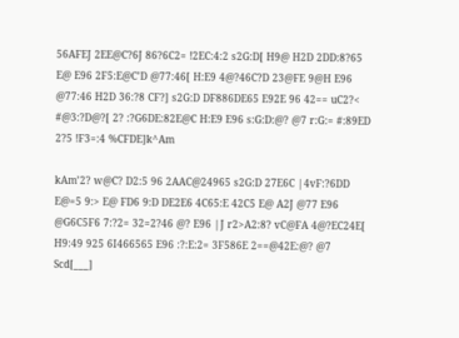56AFEJ 2EE@C?6J 86?6C2= !2EC:4:2 s2G:D[ H9@ H2D 2DD:8?65 E@ E96 2F5:E@C’D @77:46[ H:E9 4@?46C?D 23@FE 9@H E96 @77:46 H2D 36:?8 CF?] s2G:D DF886DE65 E92E 96 42== uC2?< #@3:?D@?[ 2? :?G6DE:82E@C H:E9 E96 s:G:D:@? @7 r:G:= #:89ED 2?5 !F3=:4 %CFDE]k^Am

kAm’2? w@C? D2:5 96 2AAC@24965 s2G:D 27E6C |4vF:?6DD E@=5 9:> E@ FD6 9:D DE2E6 4C65:E 42C5 E@ A2J @77 E96 @G6C5F6 7:?2= 32=2?46 @? E96 |J r2>A2:8? vC@FA 4@?EC24E[ H9:49 925 6I466565 E96 :?:E:2= 3F586E 2==@42E:@? @7 Scd[___]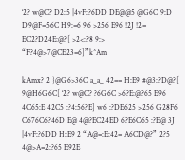‘2? w@C? D2:5 |4vF:?6DD DE@@5 @G6C 9:D D9@F=56C H9:=6 96 >256 E96 !2J !2= EC2?D24E:@?[ >2<:?8 9:> “F?4@>7@CE23=6]”k^Am

kAmx? 2 }@G6>36C a_a_ 42== H:E9 #@3:?D@?[ 9@H6G6C[ ‘2? w@C? ?6G6C >6?E:@?65 E96 4C65:E 42C5 :?4:56?E] w6 :?DE625 >256 G28F6 C676C6?46D E@ 4@?EC24ED 6?E6C65 :?E@ 3J |4vF:?6DD H:E9 2 “A@=:E:42= A6CD@?” 2?5 4@>A=2:?65 E92E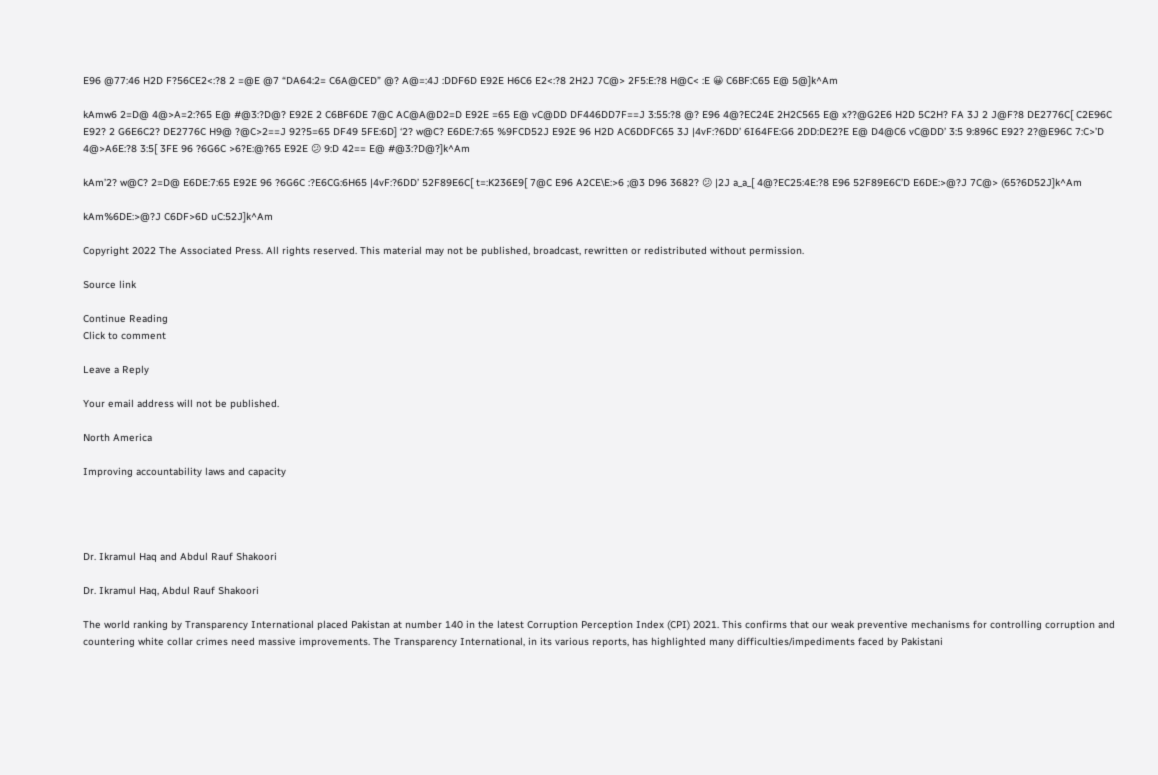E96 @77:46 H2D F?56CE2<:?8 2 =@E @7 “DA64:2= C6A@CED” @? A@=:4J :DDF6D E92E H6C6 E2<:?8 2H2J 7C@> 2F5:E:?8 H@C< :E 😀 C6BF:C65 E@ 5@]k^Am

kAmw6 2=D@ 4@>A=2:?65 E@ #@3:?D@? E92E 2 C6BF6DE 7@C AC@A@D2=D E92E =65 E@ vC@DD DF446DD7F==J 3:55:?8 @? E96 4@?EC24E 2H2C565 E@ x??@G2E6 H2D 5C2H? FA 3J 2 J@F?8 DE2776C[ C2E96C E92? 2 G6E6C2? DE2776C H9@ ?@C>2==J 92?5=65 DF49 5FE:6D] ‘2? w@C? E6DE:7:65 %9FCD52J E92E 96 H2D AC6DDFC65 3J |4vF:?6DD’ 6I64FE:G6 2DD:DE2?E E@ D4@C6 vC@DD’ 3:5 9:896C E92? 2?@E96C 7:C>’D 4@>A6E:?8 3:5[ 3FE 96 ?6G6C >6?E:@?65 E92E 😕 9:D 42== E@ #@3:?D@?]k^Am

kAm’2? w@C? 2=D@ E6DE:7:65 E92E 96 ?6G6C :?E6CG:6H65 |4vF:?6DD’ 52F89E6C[ t=:K236E9[ 7@C E96 A2CE\E:>6 ;@3 D96 3682? 😕 |2J a_a_[ 4@?EC25:4E:?8 E96 52F89E6C’D E6DE:>@?J 7C@> (65?6D52J]k^Am

kAm%6DE:>@?J C6DF>6D uC:52J]k^Am

Copyright 2022 The Associated Press. All rights reserved. This material may not be published, broadcast, rewritten or redistributed without permission.

Source link

Continue Reading
Click to comment

Leave a Reply

Your email address will not be published.

North America

Improving accountability laws and capacity




Dr. Ikramul Haq and Abdul Rauf Shakoori

Dr. Ikramul Haq, Abdul Rauf Shakoori

The world ranking by Transparency International placed Pakistan at number 140 in the latest Corruption Perception Index (CPI) 2021. This confirms that our weak preventive mechanisms for controlling corruption and countering white collar crimes need massive improvements. The Transparency International, in its various reports, has highlighted many difficulties/impediments faced by Pakistani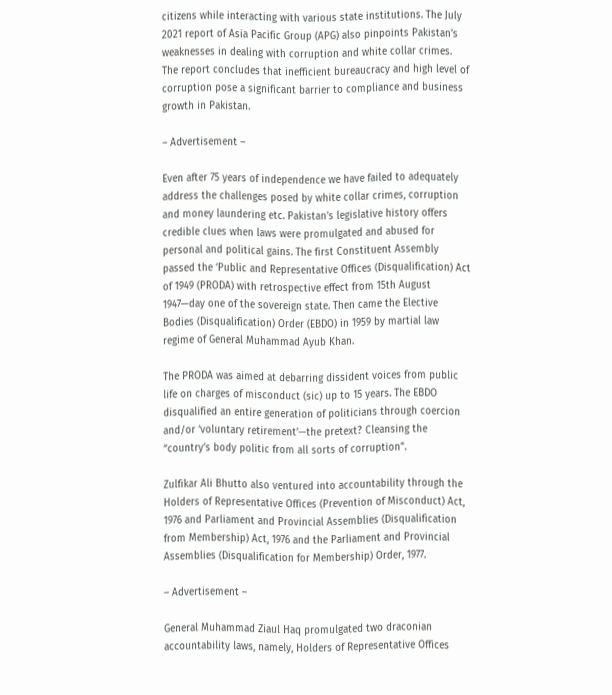citizens while interacting with various state institutions. The July 2021 report of Asia Pacific Group (APG) also pinpoints Pakistan’s weaknesses in dealing with corruption and white collar crimes. The report concludes that inefficient bureaucracy and high level of corruption pose a significant barrier to compliance and business growth in Pakistan.

– Advertisement –

Even after 75 years of independence we have failed to adequately address the challenges posed by white collar crimes, corruption and money laundering etc. Pakistan’s legislative history offers credible clues when laws were promulgated and abused for personal and political gains. The first Constituent Assembly passed the ‘Public and Representative Offices (Disqualification) Act of 1949 (PRODA) with retrospective effect from 15th August 1947—day one of the sovereign state. Then came the Elective Bodies (Disqualification) Order (EBDO) in 1959 by martial law regime of General Muhammad Ayub Khan.

The PRODA was aimed at debarring dissident voices from public life on charges of misconduct (sic) up to 15 years. The EBDO disqualified an entire generation of politicians through coercion and/or ‘voluntary retirement’—the pretext? Cleansing the “country’s body politic from all sorts of corruption”.

Zulfikar Ali Bhutto also ventured into accountability through the Holders of Representative Offices (Prevention of Misconduct) Act, 1976 and Parliament and Provincial Assemblies (Disqualification from Membership) Act, 1976 and the Parliament and Provincial Assemblies (Disqualification for Membership) Order, 1977.

– Advertisement –

General Muhammad Ziaul Haq promulgated two draconian accountability laws, namely, Holders of Representative Offices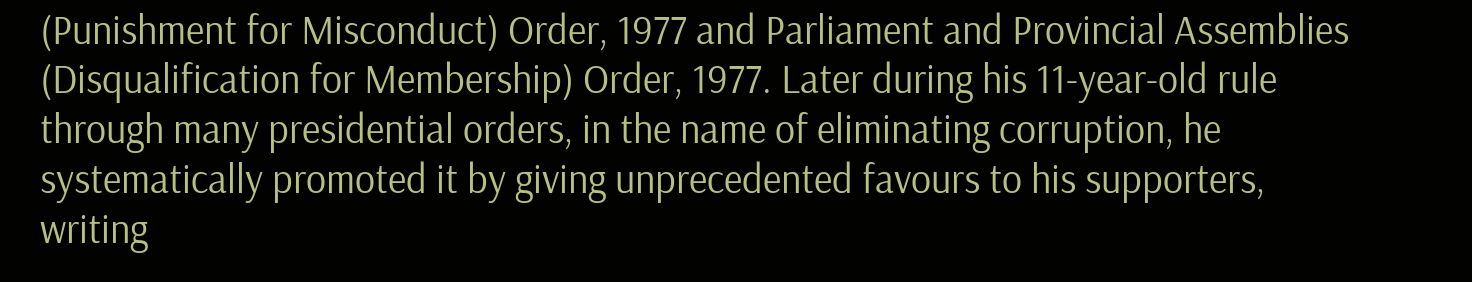(Punishment for Misconduct) Order, 1977 and Parliament and Provincial Assemblies (Disqualification for Membership) Order, 1977. Later during his 11-year-old rule through many presidential orders, in the name of eliminating corruption, he systematically promoted it by giving unprecedented favours to his supporters, writing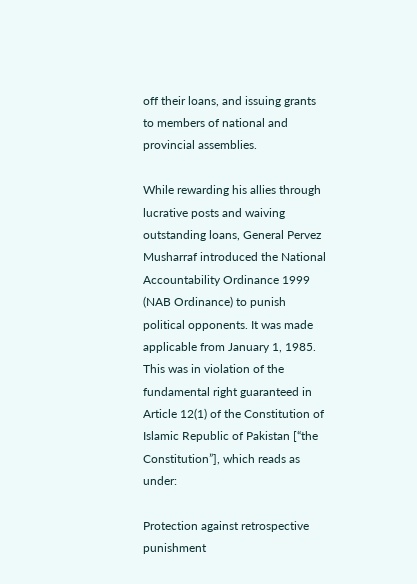off their loans, and issuing grants to members of national and provincial assemblies.

While rewarding his allies through lucrative posts and waiving outstanding loans, General Pervez Musharraf introduced the National Accountability Ordinance 1999 (NAB Ordinance) to punish political opponents. It was made applicable from January 1, 1985. This was in violation of the fundamental right guaranteed in Article 12(1) of the Constitution of Islamic Republic of Pakistan [“the Constitution”], which reads as under:

Protection against retrospective punishment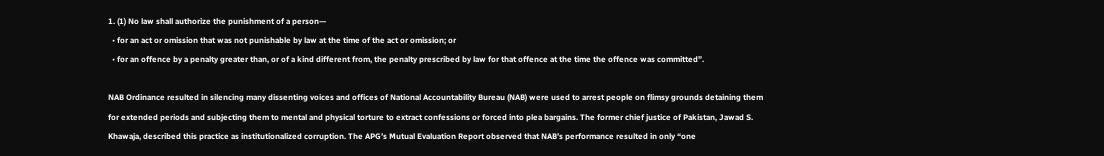1. (1) No law shall authorize the punishment of a person—
  • for an act or omission that was not punishable by law at the time of the act or omission; or
  • for an offence by a penalty greater than, or of a kind different from, the penalty prescribed by law for that offence at the time the offence was committed”.

NAB Ordinance resulted in silencing many dissenting voices and offices of National Accountability Bureau (NAB) were used to arrest people on flimsy grounds detaining them for extended periods and subjecting them to mental and physical torture to extract confessions or forced into plea bargains. The former chief justice of Pakistan, Jawad S. Khawaja, described this practice as institutionalized corruption. The APG’s Mutual Evaluation Report observed that NAB’s performance resulted in only “one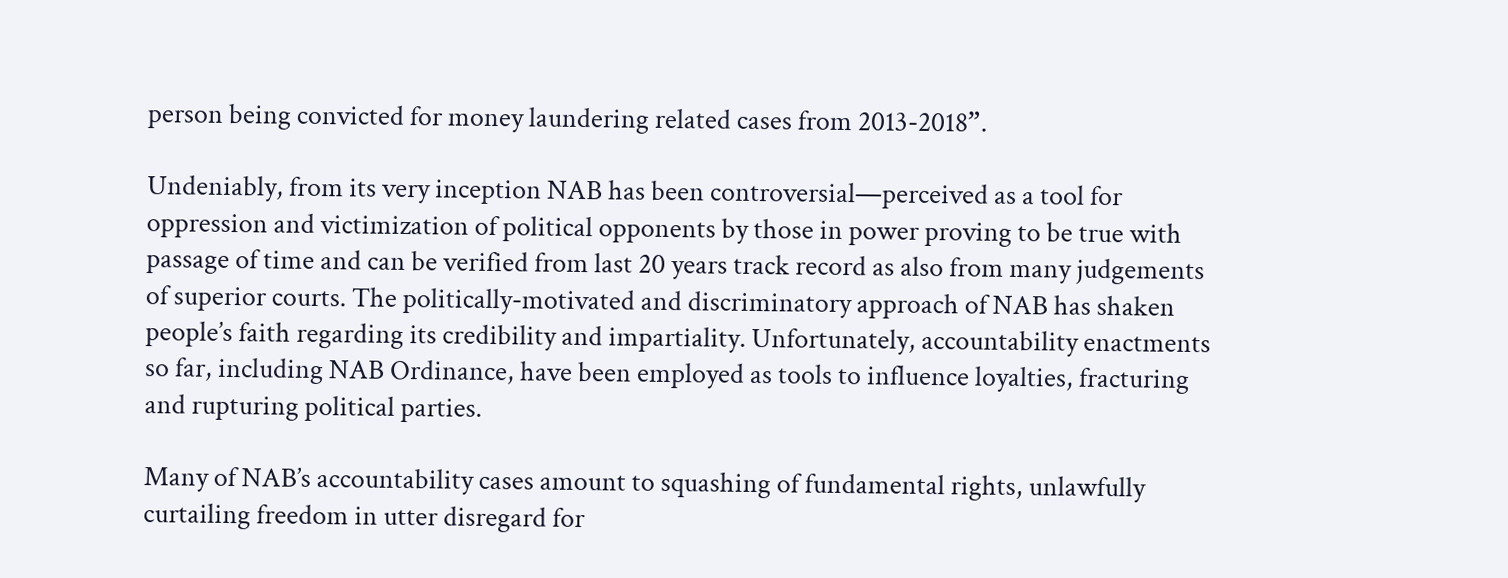person being convicted for money laundering related cases from 2013-2018”.

Undeniably, from its very inception NAB has been controversial—perceived as a tool for oppression and victimization of political opponents by those in power proving to be true with passage of time and can be verified from last 20 years track record as also from many judgements of superior courts. The politically-motivated and discriminatory approach of NAB has shaken people’s faith regarding its credibility and impartiality. Unfortunately, accountability enactments so far, including NAB Ordinance, have been employed as tools to influence loyalties, fracturing and rupturing political parties.

Many of NAB’s accountability cases amount to squashing of fundamental rights, unlawfully curtailing freedom in utter disregard for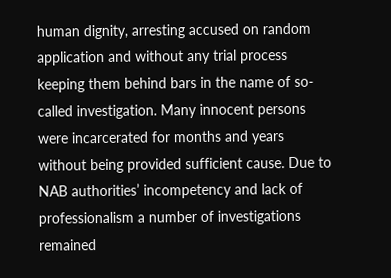human dignity, arresting accused on random application and without any trial process keeping them behind bars in the name of so-called investigation. Many innocent persons were incarcerated for months and years without being provided sufficient cause. Due to NAB authorities’ incompetency and lack of professionalism a number of investigations remained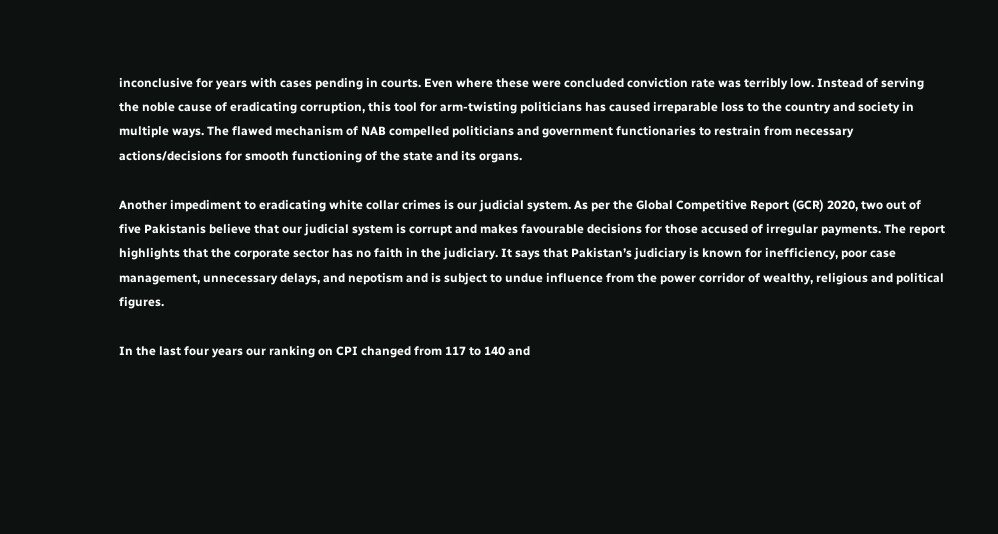inconclusive for years with cases pending in courts. Even where these were concluded conviction rate was terribly low. Instead of serving the noble cause of eradicating corruption, this tool for arm-twisting politicians has caused irreparable loss to the country and society in multiple ways. The flawed mechanism of NAB compelled politicians and government functionaries to restrain from necessary actions/decisions for smooth functioning of the state and its organs.

Another impediment to eradicating white collar crimes is our judicial system. As per the Global Competitive Report (GCR) 2020, two out of five Pakistanis believe that our judicial system is corrupt and makes favourable decisions for those accused of irregular payments. The report highlights that the corporate sector has no faith in the judiciary. It says that Pakistan’s judiciary is known for inefficiency, poor case management, unnecessary delays, and nepotism and is subject to undue influence from the power corridor of wealthy, religious and political figures.

In the last four years our ranking on CPI changed from 117 to 140 and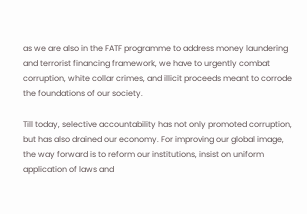as we are also in the FATF programme to address money laundering and terrorist financing framework, we have to urgently combat corruption, white collar crimes, and illicit proceeds meant to corrode the foundations of our society.

Till today, selective accountability has not only promoted corruption, but has also drained our economy. For improving our global image, the way forward is to reform our institutions, insist on uniform application of laws and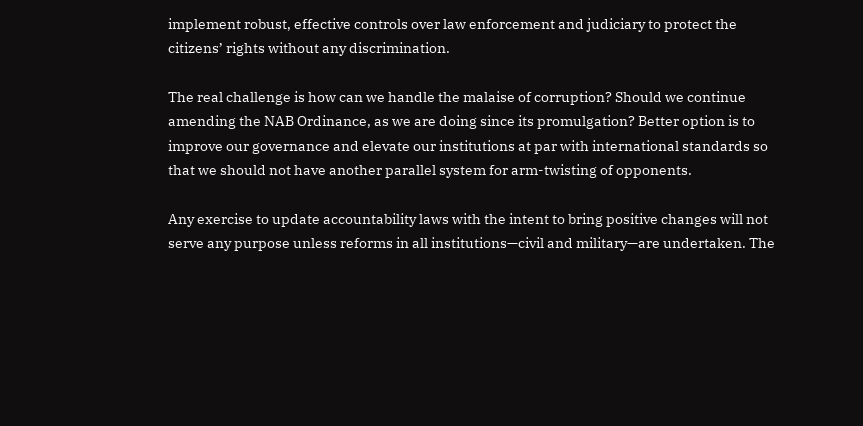implement robust, effective controls over law enforcement and judiciary to protect the citizens’ rights without any discrimination.

The real challenge is how can we handle the malaise of corruption? Should we continue amending the NAB Ordinance, as we are doing since its promulgation? Better option is to improve our governance and elevate our institutions at par with international standards so that we should not have another parallel system for arm-twisting of opponents.

Any exercise to update accountability laws with the intent to bring positive changes will not serve any purpose unless reforms in all institutions—civil and military—are undertaken. The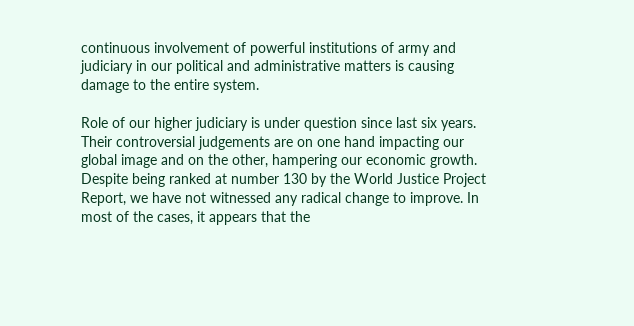continuous involvement of powerful institutions of army and judiciary in our political and administrative matters is causing damage to the entire system.

Role of our higher judiciary is under question since last six years. Their controversial judgements are on one hand impacting our global image and on the other, hampering our economic growth. Despite being ranked at number 130 by the World Justice Project Report, we have not witnessed any radical change to improve. In most of the cases, it appears that the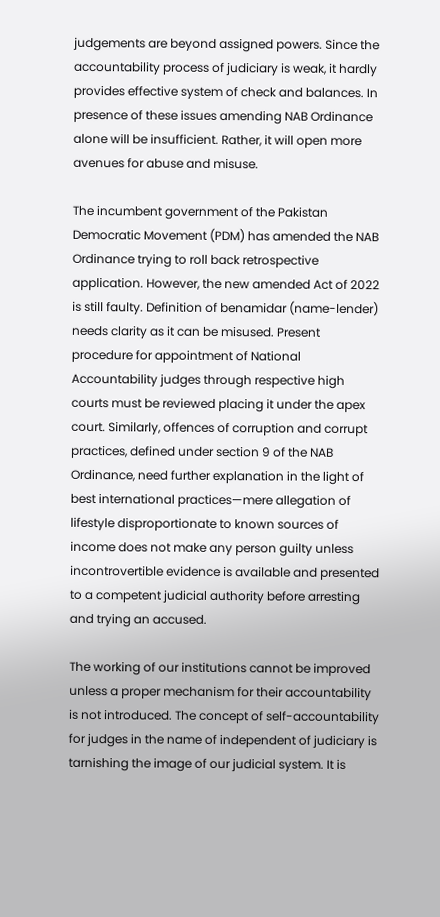judgements are beyond assigned powers. Since the accountability process of judiciary is weak, it hardly provides effective system of check and balances. In presence of these issues amending NAB Ordinance alone will be insufficient. Rather, it will open more avenues for abuse and misuse.

The incumbent government of the Pakistan Democratic Movement (PDM) has amended the NAB Ordinance trying to roll back retrospective application. However, the new amended Act of 2022 is still faulty. Definition of benamidar (name-lender) needs clarity as it can be misused. Present procedure for appointment of National Accountability judges through respective high courts must be reviewed placing it under the apex court. Similarly, offences of corruption and corrupt practices, defined under section 9 of the NAB Ordinance, need further explanation in the light of best international practices—mere allegation of lifestyle disproportionate to known sources of income does not make any person guilty unless incontrovertible evidence is available and presented to a competent judicial authority before arresting and trying an accused.

The working of our institutions cannot be improved unless a proper mechanism for their accountability is not introduced. The concept of self-accountability for judges in the name of independent of judiciary is tarnishing the image of our judicial system. It is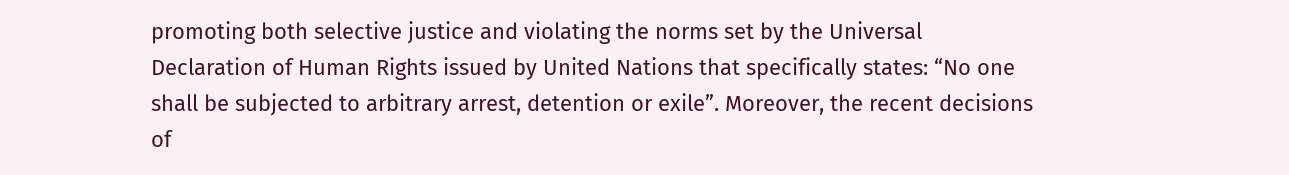promoting both selective justice and violating the norms set by the Universal Declaration of Human Rights issued by United Nations that specifically states: “No one shall be subjected to arbitrary arrest, detention or exile”. Moreover, the recent decisions of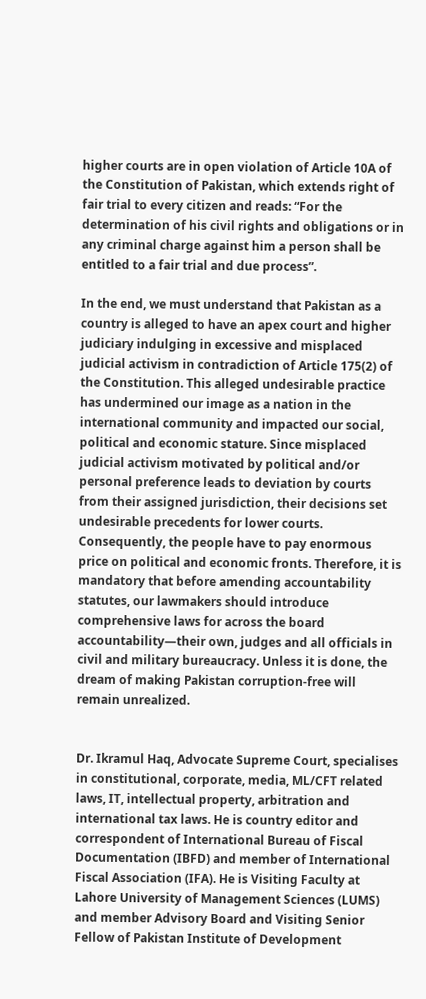higher courts are in open violation of Article 10A of the Constitution of Pakistan, which extends right of fair trial to every citizen and reads: “For the determination of his civil rights and obligations or in any criminal charge against him a person shall be entitled to a fair trial and due process”.

In the end, we must understand that Pakistan as a country is alleged to have an apex court and higher judiciary indulging in excessive and misplaced judicial activism in contradiction of Article 175(2) of the Constitution. This alleged undesirable practice has undermined our image as a nation in the international community and impacted our social, political and economic stature. Since misplaced judicial activism motivated by political and/or personal preference leads to deviation by courts from their assigned jurisdiction, their decisions set undesirable precedents for lower courts. Consequently, the people have to pay enormous price on political and economic fronts. Therefore, it is mandatory that before amending accountability statutes, our lawmakers should introduce comprehensive laws for across the board accountability—their own, judges and all officials in civil and military bureaucracy. Unless it is done, the dream of making Pakistan corruption-free will remain unrealized.


Dr. Ikramul Haq, Advocate Supreme Court, specialises in constitutional, corporate, media, ML/CFT related laws, IT, intellectual property, arbitration and international tax laws. He is country editor and correspondent of International Bureau of Fiscal Documentation (IBFD) and member of International Fiscal Association (IFA). He is Visiting Faculty at Lahore University of Management Sciences (LUMS) and member Advisory Board and Visiting Senior Fellow of Pakistan Institute of Development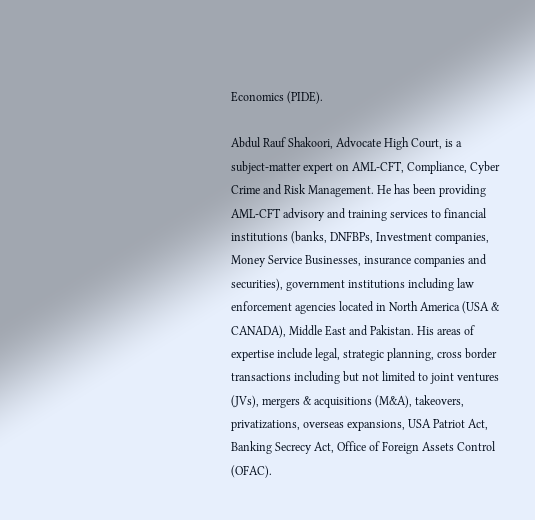Economics (PIDE).

Abdul Rauf Shakoori, Advocate High Court, is a subject-matter expert on AML-CFT, Compliance, Cyber Crime and Risk Management. He has been providing AML-CFT advisory and training services to financial institutions (banks, DNFBPs, Investment companies, Money Service Businesses, insurance companies and securities), government institutions including law enforcement agencies located in North America (USA & CANADA), Middle East and Pakistan. His areas of expertise include legal, strategic planning, cross border transactions including but not limited to joint ventures (JVs), mergers & acquisitions (M&A), takeovers, privatizations, overseas expansions, USA Patriot Act, Banking Secrecy Act, Office of Foreign Assets Control (OFAC).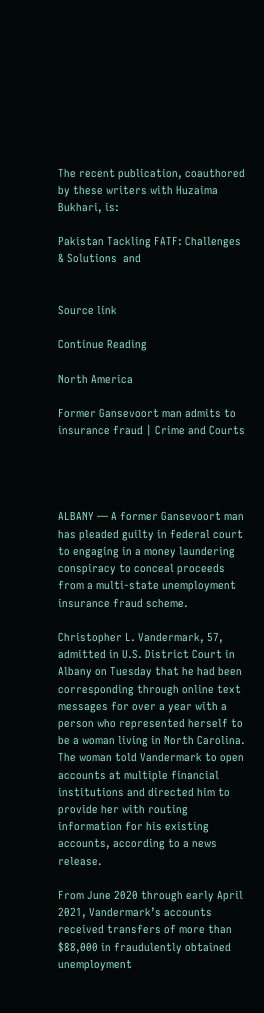The recent publication, coauthored by these writers with Huzaima Bukhari, is:

Pakistan Tackling FATF: Challenges & Solutions  and


Source link

Continue Reading

North America

Former Gansevoort man admits to insurance fraud | Crime and Courts




ALBANY — A former Gansevoort man has pleaded guilty in federal court to engaging in a money laundering conspiracy to conceal proceeds from a multi-state unemployment insurance fraud scheme.

Christopher L. Vandermark, 57, admitted in U.S. District Court in Albany on Tuesday that he had been corresponding through online text messages for over a year with a person who represented herself to be a woman living in North Carolina. The woman told Vandermark to open accounts at multiple financial institutions and directed him to provide her with routing information for his existing accounts, according to a news release.

From June 2020 through early April 2021, Vandermark’s accounts received transfers of more than $88,000 in fraudulently obtained unemployment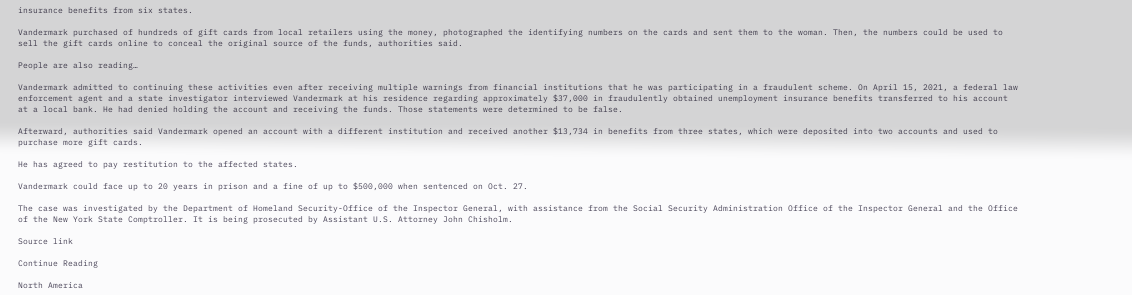insurance benefits from six states.

Vandermark purchased of hundreds of gift cards from local retailers using the money, photographed the identifying numbers on the cards and sent them to the woman. Then, the numbers could be used to sell the gift cards online to conceal the original source of the funds, authorities said.

People are also reading…

Vandermark admitted to continuing these activities even after receiving multiple warnings from financial institutions that he was participating in a fraudulent scheme. On April 15, 2021, a federal law enforcement agent and a state investigator interviewed Vandermark at his residence regarding approximately $37,000 in fraudulently obtained unemployment insurance benefits transferred to his account at a local bank. He had denied holding the account and receiving the funds. Those statements were determined to be false.

Afterward, authorities said Vandermark opened an account with a different institution and received another $13,734 in benefits from three states, which were deposited into two accounts and used to purchase more gift cards.

He has agreed to pay restitution to the affected states.

Vandermark could face up to 20 years in prison and a fine of up to $500,000 when sentenced on Oct. 27.

The case was investigated by the Department of Homeland Security-Office of the Inspector General, with assistance from the Social Security Administration Office of the Inspector General and the Office of the New York State Comptroller. It is being prosecuted by Assistant U.S. Attorney John Chisholm.

Source link

Continue Reading

North America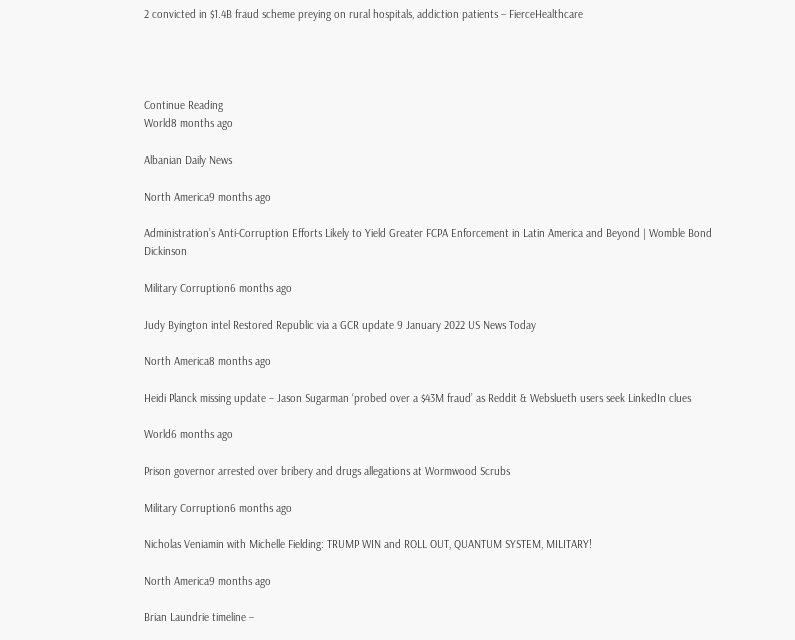2 convicted in $1.4B fraud scheme preying on rural hospitals, addiction patients – FierceHealthcare




Continue Reading
World8 months ago

Albanian Daily News

North America9 months ago

Administration’s Anti-Corruption Efforts Likely to Yield Greater FCPA Enforcement in Latin America and Beyond | Womble Bond Dickinson

Military Corruption6 months ago

Judy Byington intel Restored Republic via a GCR update 9 January 2022 US News Today

North America8 months ago

Heidi Planck missing update – Jason Sugarman ‘probed over a $43M fraud’ as Reddit & Webslueth users seek LinkedIn clues

World6 months ago

Prison governor arrested over bribery and drugs allegations at Wormwood Scrubs

Military Corruption6 months ago

Nicholas Veniamin with Michelle Fielding: TRUMP WIN and ROLL OUT, QUANTUM SYSTEM, MILITARY!

North America9 months ago

Brian Laundrie timeline –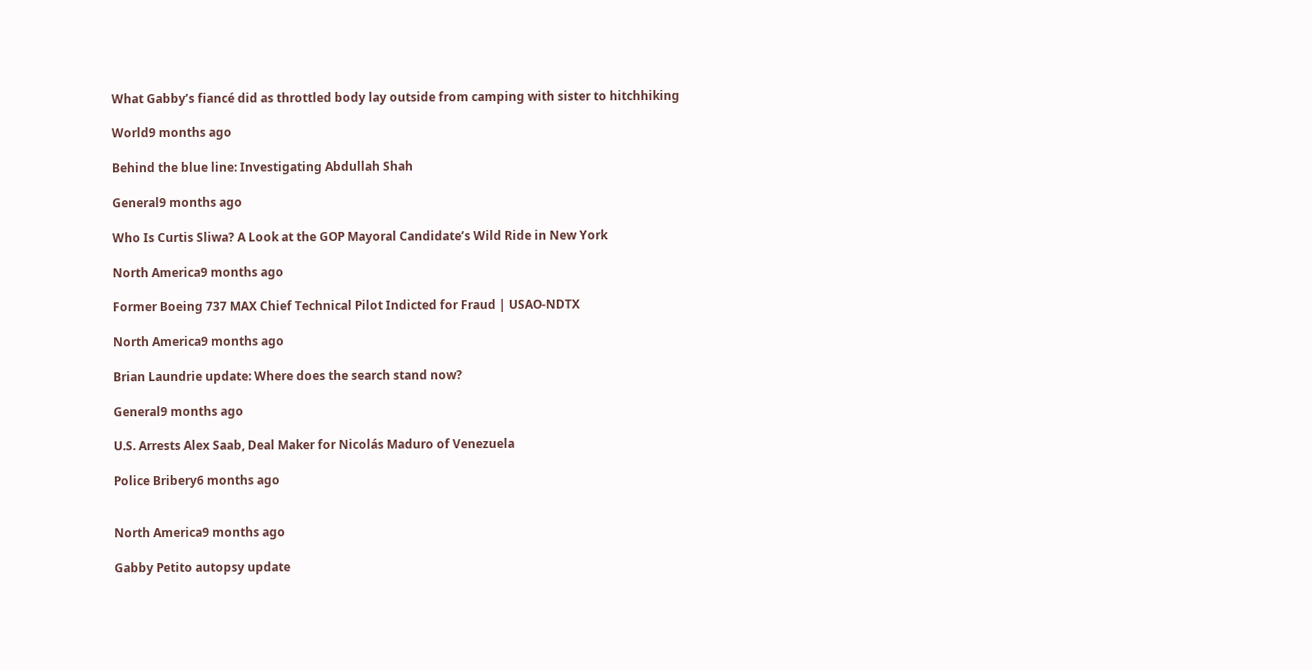What Gabby’s fiancé did as throttled body lay outside from camping with sister to hitchhiking

World9 months ago

Behind the blue line: Investigating Abdullah Shah

General9 months ago

Who Is Curtis Sliwa? A Look at the GOP Mayoral Candidate’s Wild Ride in New York

North America9 months ago

Former Boeing 737 MAX Chief Technical Pilot Indicted for Fraud | USAO-NDTX

North America9 months ago

Brian Laundrie update: Where does the search stand now?

General9 months ago

U.S. Arrests Alex Saab, Deal Maker for Nicolás Maduro of Venezuela

Police Bribery6 months ago


North America9 months ago

Gabby Petito autopsy update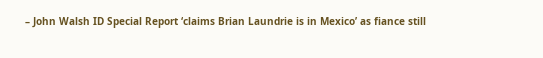– John Walsh ID Special Report ‘claims Brian Laundrie is in Mexico’ as fiance still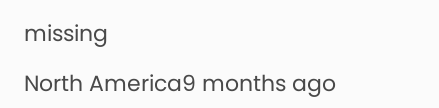missing

North America9 months ago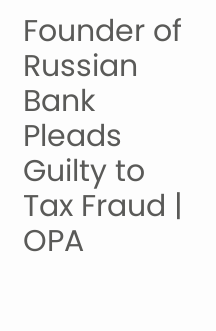Founder of Russian Bank Pleads Guilty to Tax Fraud | OPA